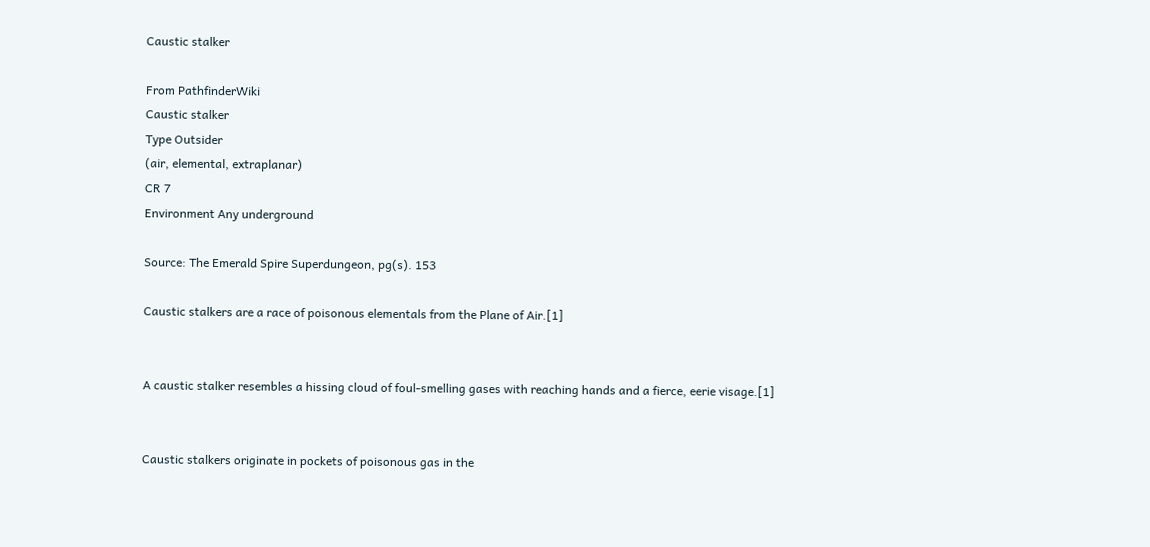Caustic stalker

From PathfinderWiki
Caustic stalker
Type Outsider
(air, elemental, extraplanar)
CR 7
Environment Any underground

Source: The Emerald Spire Superdungeon, pg(s). 153

Caustic stalkers are a race of poisonous elementals from the Plane of Air.[1]


A caustic stalker resembles a hissing cloud of foul-smelling gases with reaching hands and a fierce, eerie visage.[1]


Caustic stalkers originate in pockets of poisonous gas in the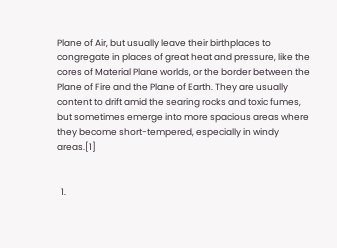Plane of Air, but usually leave their birthplaces to congregate in places of great heat and pressure, like the cores of Material Plane worlds, or the border between the Plane of Fire and the Plane of Earth. They are usually content to drift amid the searing rocks and toxic fumes, but sometimes emerge into more spacious areas where they become short-tempered, especially in windy areas.[1]


  1.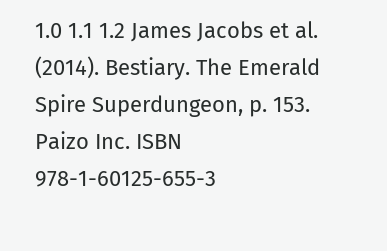1.0 1.1 1.2 James Jacobs et al. (2014). Bestiary. The Emerald Spire Superdungeon, p. 153. Paizo Inc. ISBN 978-1-60125-655-3